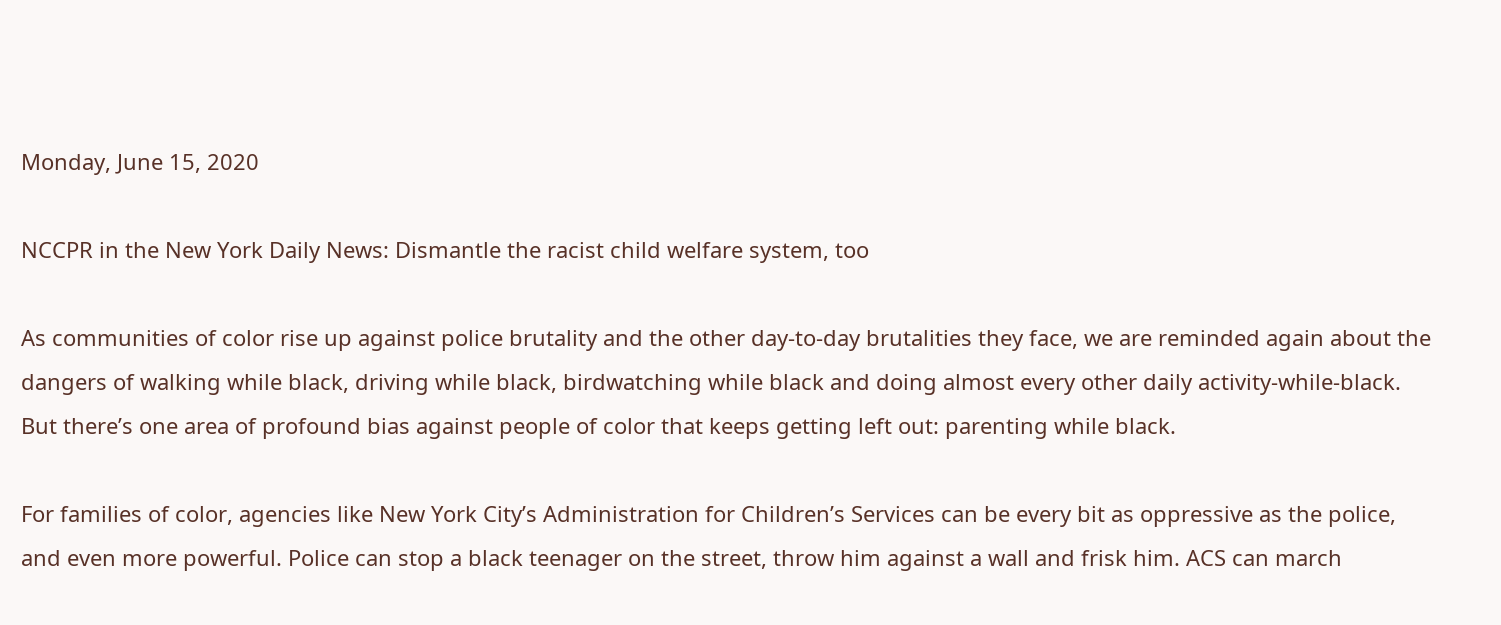Monday, June 15, 2020

NCCPR in the New York Daily News: Dismantle the racist child welfare system, too

As communities of color rise up against police brutality and the other day-to-day brutalities they face, we are reminded again about the dangers of walking while black, driving while black, birdwatching while black and doing almost every other daily activity-while-black. But there’s one area of profound bias against people of color that keeps getting left out: parenting while black.

For families of color, agencies like New York City’s Administration for Children’s Services can be every bit as oppressive as the police, and even more powerful. Police can stop a black teenager on the street, throw him against a wall and frisk him. ACS can march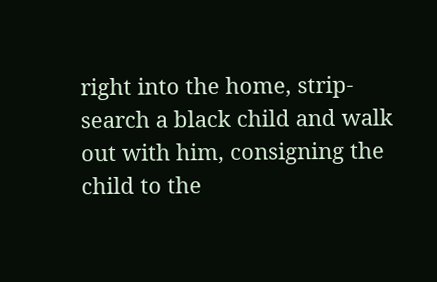right into the home, strip-search a black child and walk out with him, consigning the child to the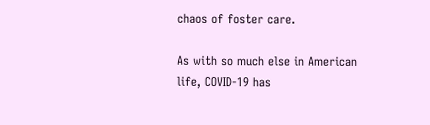chaos of foster care.

As with so much else in American life, COVID-19 has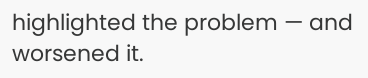highlighted the problem — and worsened it.